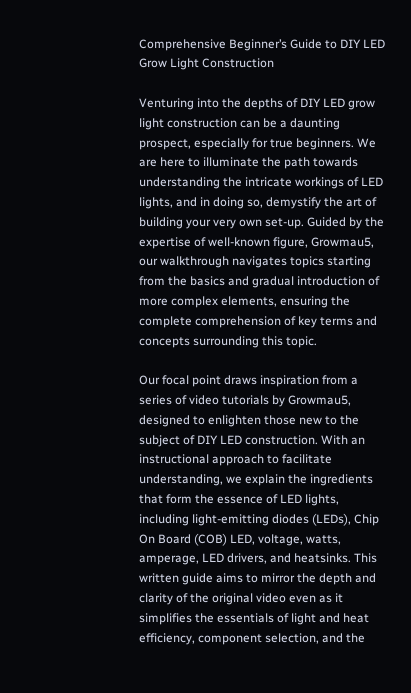Comprehensive Beginner’s Guide to DIY LED Grow Light Construction

Venturing into the depths of DIY LED grow light construction can be a daunting prospect, especially for true beginners. We are here to illuminate the path towards understanding the intricate workings of LED lights, and in doing so, demystify the art of building your very own set-up. Guided by the expertise of well-known figure, Growmau5, our walkthrough navigates topics starting from the basics and gradual introduction of more complex elements, ensuring the complete comprehension of key terms and concepts surrounding this topic.

Our focal point draws inspiration from a series of video tutorials by Growmau5, designed to enlighten those new to the subject of DIY LED construction. With an instructional approach to facilitate understanding, we explain the ingredients that form the essence of LED lights, including light-emitting diodes (LEDs), Chip On Board (COB) LED, voltage, watts, amperage, LED drivers, and heatsinks. This written guide aims to mirror the depth and clarity of the original video even as it simplifies the essentials of light and heat efficiency, component selection, and the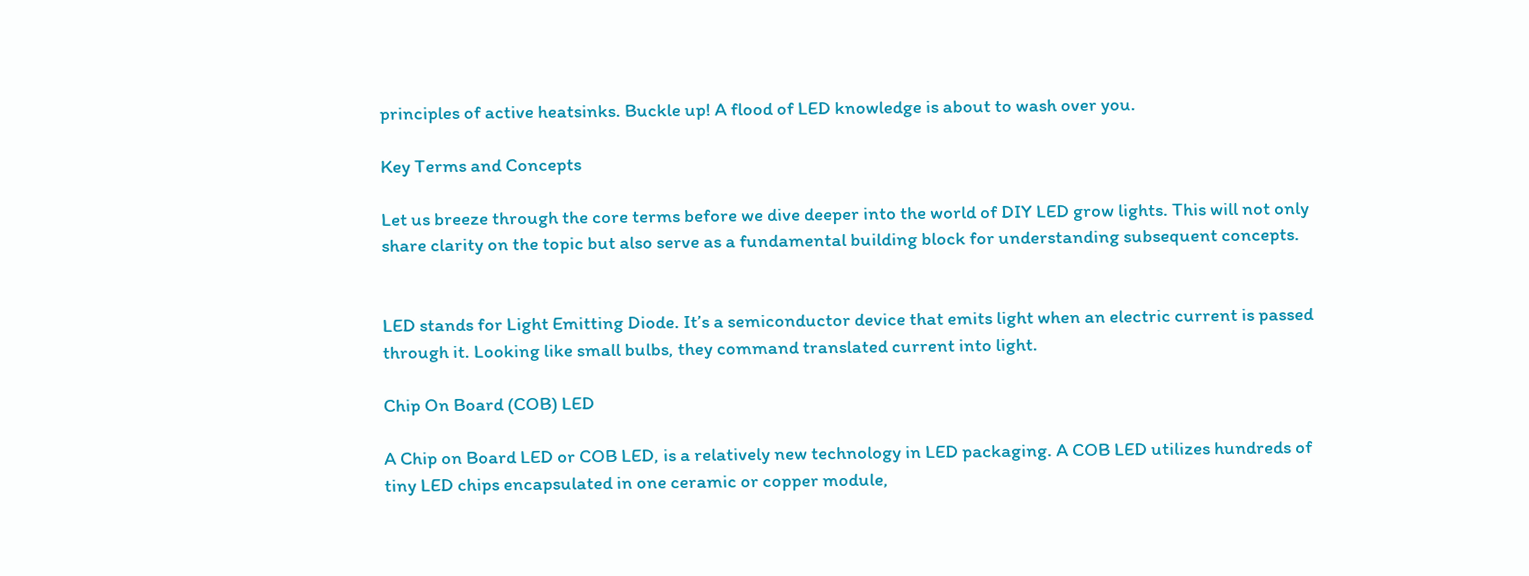principles of active heatsinks. Buckle up! A flood of LED knowledge is about to wash over you.

Key Terms and Concepts

Let us breeze through the core terms before we dive deeper into the world of DIY LED grow lights. This will not only share clarity on the topic but also serve as a fundamental building block for understanding subsequent concepts.


LED stands for Light Emitting Diode. It’s a semiconductor device that emits light when an electric current is passed through it. Looking like small bulbs, they command translated current into light.

Chip On Board (COB) LED

A Chip on Board LED or COB LED, is a relatively new technology in LED packaging. A COB LED utilizes hundreds of tiny LED chips encapsulated in one ceramic or copper module,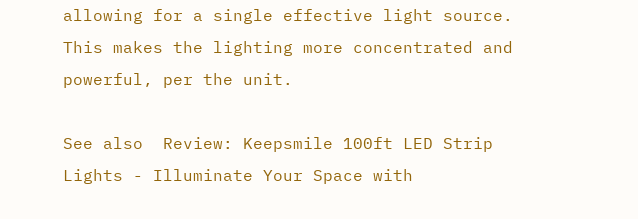allowing for a single effective light source. This makes the lighting more concentrated and powerful, per the unit.

See also  Review: Keepsmile 100ft LED Strip Lights - Illuminate Your Space with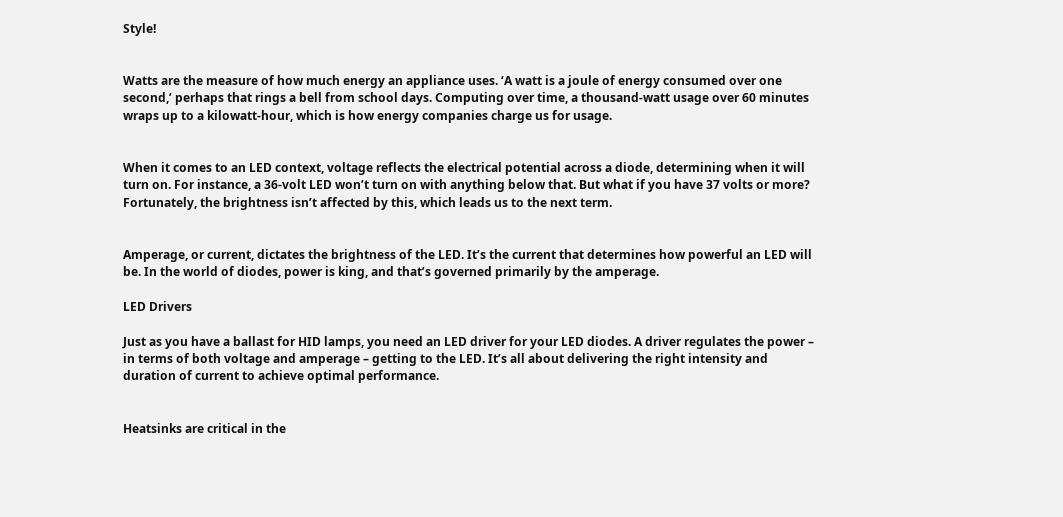Style!


Watts are the measure of how much energy an appliance uses. ‘A watt is a joule of energy consumed over one second,’ perhaps that rings a bell from school days. Computing over time, a thousand-watt usage over 60 minutes wraps up to a kilowatt-hour, which is how energy companies charge us for usage.


When it comes to an LED context, voltage reflects the electrical potential across a diode, determining when it will turn on. For instance, a 36-volt LED won’t turn on with anything below that. But what if you have 37 volts or more? Fortunately, the brightness isn’t affected by this, which leads us to the next term.


Amperage, or current, dictates the brightness of the LED. It’s the current that determines how powerful an LED will be. In the world of diodes, power is king, and that’s governed primarily by the amperage.

LED Drivers

Just as you have a ballast for HID lamps, you need an LED driver for your LED diodes. A driver regulates the power – in terms of both voltage and amperage – getting to the LED. It’s all about delivering the right intensity and duration of current to achieve optimal performance.


Heatsinks are critical in the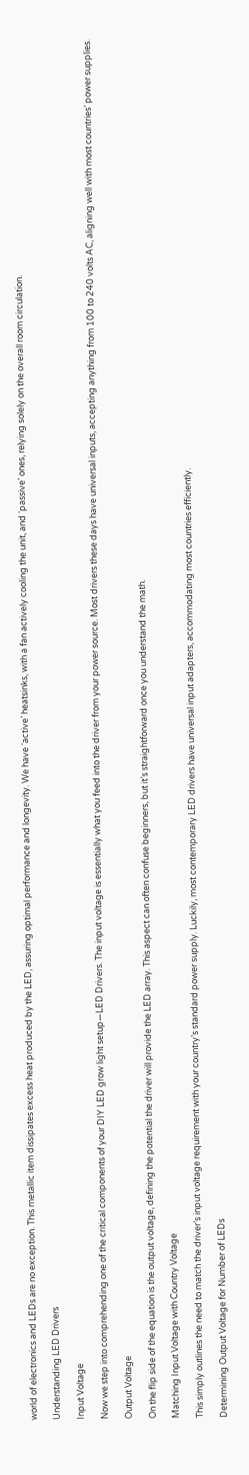world of electronics and LEDs are no exception. This metallic item dissipates excess heat produced by the LED, assuring optimal performance and longevity. We have ‘active’ heatsinks, with a fan actively cooling the unit, and ‘passive’ ones, relying solely on the overall room circulation.

Understanding LED Drivers

Input Voltage

Now we step into comprehending one of the critical components of your DIY LED grow light setup—LED Drivers. The input voltage is essentially what you feed into the driver from your power source. Most drivers these days have universal inputs, accepting anything from 100 to 240 volts AC, aligning well with most countries’ power supplies.

Output Voltage

On the flip side of the equation is the output voltage, defining the potential the driver will provide the LED array. This aspect can often confuse beginners, but it’s straightforward once you understand the math.

Matching Input Voltage with Country Voltage

This simply outlines the need to match the driver’s input voltage requirement with your country’s standard power supply. Luckily, most contemporary LED drivers have universal input adapters, accommodating most countries efficiently.

Determining Output Voltage for Number of LEDs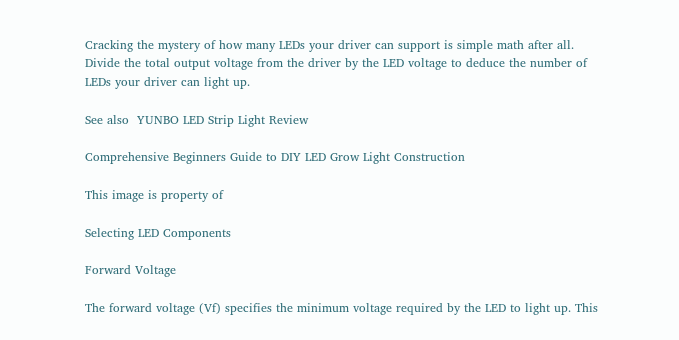Cracking the mystery of how many LEDs your driver can support is simple math after all. Divide the total output voltage from the driver by the LED voltage to deduce the number of LEDs your driver can light up.

See also  YUNBO LED Strip Light Review

Comprehensive Beginners Guide to DIY LED Grow Light Construction

This image is property of

Selecting LED Components

Forward Voltage

The forward voltage (Vf) specifies the minimum voltage required by the LED to light up. This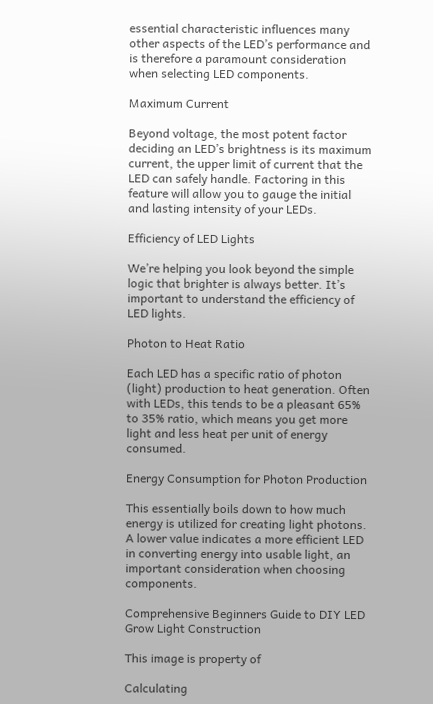essential characteristic influences many other aspects of the LED’s performance and is therefore a paramount consideration when selecting LED components.

Maximum Current

Beyond voltage, the most potent factor deciding an LED’s brightness is its maximum current, the upper limit of current that the LED can safely handle. Factoring in this feature will allow you to gauge the initial and lasting intensity of your LEDs.

Efficiency of LED Lights

We’re helping you look beyond the simple logic that brighter is always better. It’s important to understand the efficiency of LED lights.

Photon to Heat Ratio

Each LED has a specific ratio of photon (light) production to heat generation. Often with LEDs, this tends to be a pleasant 65% to 35% ratio, which means you get more light and less heat per unit of energy consumed.

Energy Consumption for Photon Production

This essentially boils down to how much energy is utilized for creating light photons. A lower value indicates a more efficient LED in converting energy into usable light, an important consideration when choosing components.

Comprehensive Beginners Guide to DIY LED Grow Light Construction

This image is property of

Calculating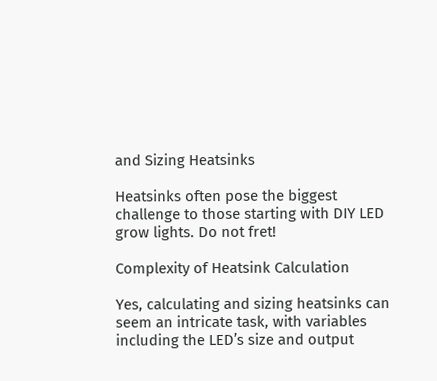and Sizing Heatsinks

Heatsinks often pose the biggest challenge to those starting with DIY LED grow lights. Do not fret!

Complexity of Heatsink Calculation

Yes, calculating and sizing heatsinks can seem an intricate task, with variables including the LED’s size and output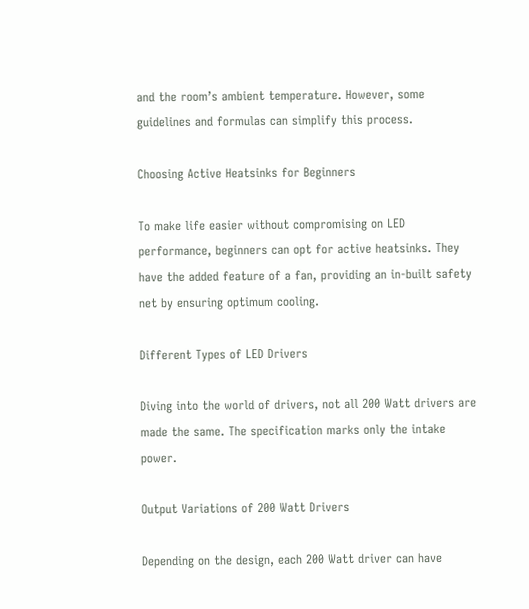and the room’s ambient temperature. However, some guidelines and formulas can simplify this process.

Choosing Active Heatsinks for Beginners

To make life easier without compromising on LED performance, beginners can opt for active heatsinks. They have the added feature of a fan, providing an in-built safety net by ensuring optimum cooling.

Different Types of LED Drivers

Diving into the world of drivers, not all 200 Watt drivers are made the same. The specification marks only the intake power.

Output Variations of 200 Watt Drivers

Depending on the design, each 200 Watt driver can have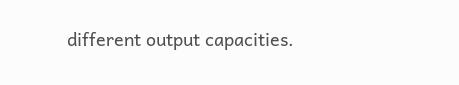different output capacities.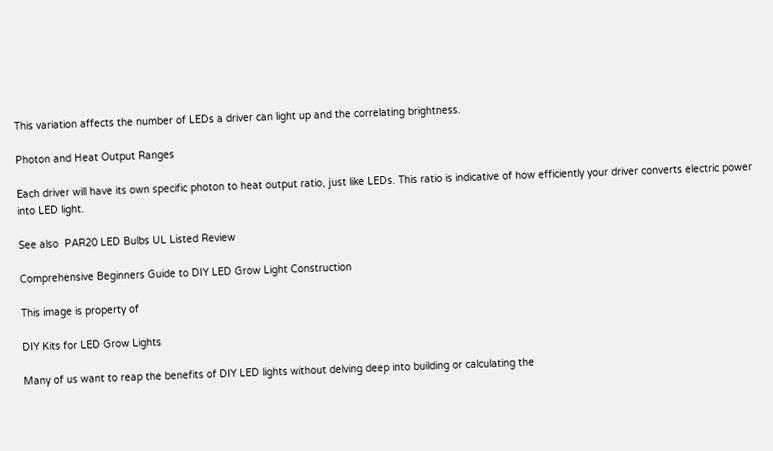This variation affects the number of LEDs a driver can light up and the correlating brightness.

Photon and Heat Output Ranges

Each driver will have its own specific photon to heat output ratio, just like LEDs. This ratio is indicative of how efficiently your driver converts electric power into LED light.

See also  PAR20 LED Bulbs UL Listed Review

Comprehensive Beginners Guide to DIY LED Grow Light Construction

This image is property of

DIY Kits for LED Grow Lights

Many of us want to reap the benefits of DIY LED lights without delving deep into building or calculating the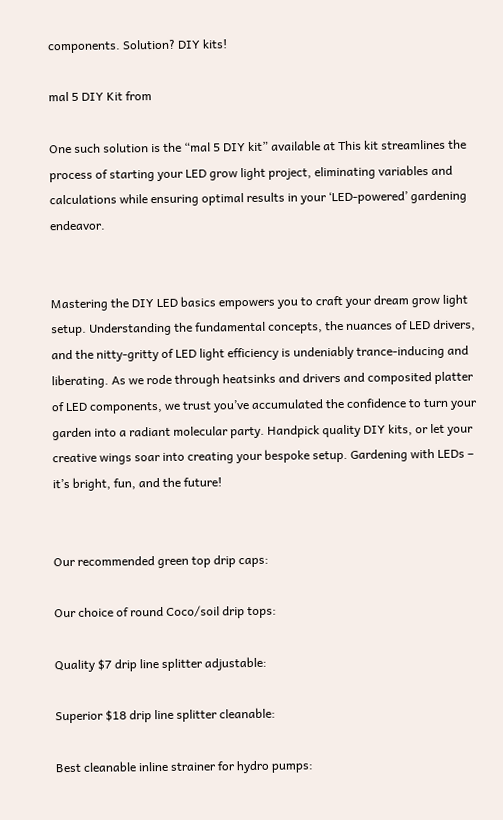components. Solution? DIY kits!

mal 5 DIY Kit from

One such solution is the “mal 5 DIY kit” available at This kit streamlines the process of starting your LED grow light project, eliminating variables and calculations while ensuring optimal results in your ‘LED-powered’ gardening endeavor.


Mastering the DIY LED basics empowers you to craft your dream grow light setup. Understanding the fundamental concepts, the nuances of LED drivers, and the nitty-gritty of LED light efficiency is undeniably trance-inducing and liberating. As we rode through heatsinks and drivers and composited platter of LED components, we trust you’ve accumulated the confidence to turn your garden into a radiant molecular party. Handpick quality DIY kits, or let your creative wings soar into creating your bespoke setup. Gardening with LEDs – it’s bright, fun, and the future!


Our recommended green top drip caps:

Our choice of round Coco/soil drip tops:

Quality $7 drip line splitter adjustable:

Superior $18 drip line splitter cleanable:

Best cleanable inline strainer for hydro pumps: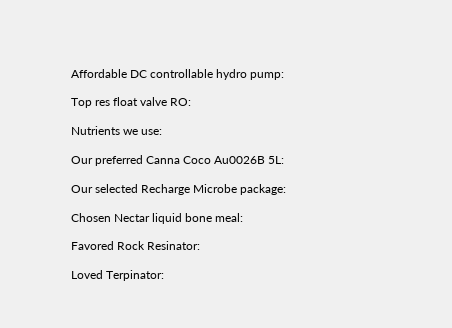Affordable DC controllable hydro pump:

Top res float valve RO:

Nutrients we use:

Our preferred Canna Coco Au0026B 5L:

Our selected Recharge Microbe package:

Chosen Nectar liquid bone meal:

Favored Rock Resinator:

Loved Terpinator: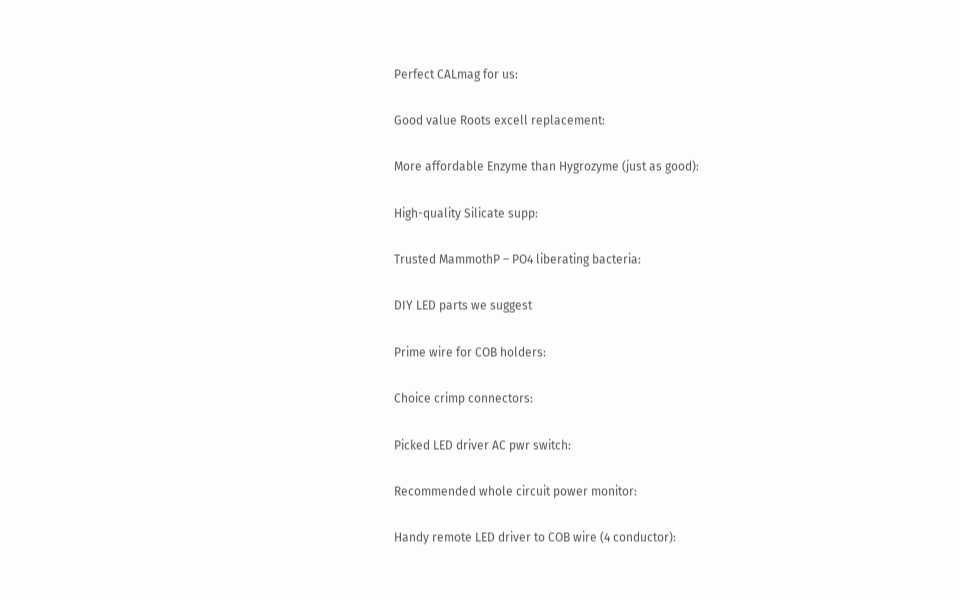Perfect CALmag for us:

Good value Roots excell replacement:

More affordable Enzyme than Hygrozyme (just as good):

High-quality Silicate supp:

Trusted MammothP – PO4 liberating bacteria:

DIY LED parts we suggest

Prime wire for COB holders:

Choice crimp connectors:

Picked LED driver AC pwr switch:

Recommended whole circuit power monitor:

Handy remote LED driver to COB wire (4 conductor):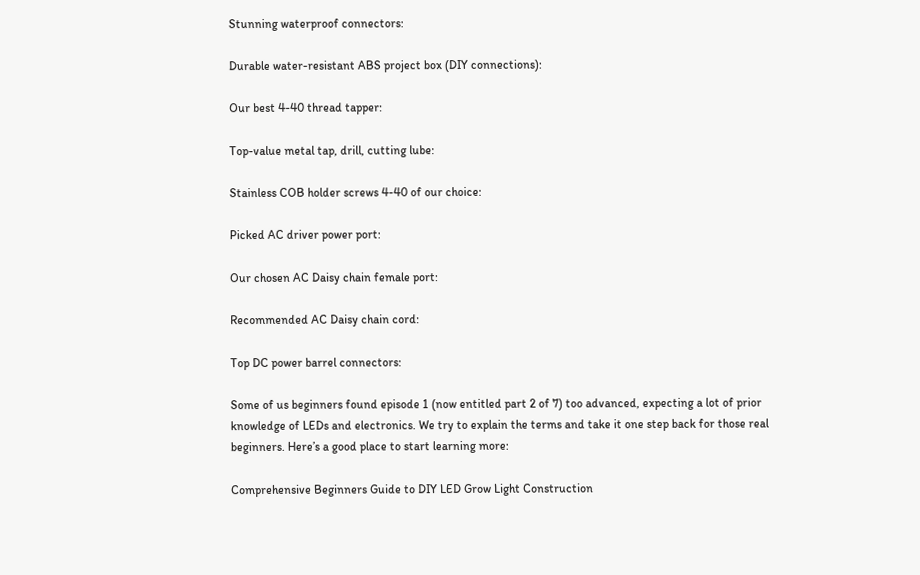Stunning waterproof connectors:

Durable water-resistant ABS project box (DIY connections):

Our best 4-40 thread tapper:

Top-value metal tap, drill, cutting lube:

Stainless COB holder screws 4-40 of our choice:

Picked AC driver power port:

Our chosen AC Daisy chain female port:

Recommended AC Daisy chain cord:

Top DC power barrel connectors:

Some of us beginners found episode 1 (now entitled part 2 of 7) too advanced, expecting a lot of prior knowledge of LEDs and electronics. We try to explain the terms and take it one step back for those real beginners. Here’s a good place to start learning more:

Comprehensive Beginners Guide to DIY LED Grow Light Construction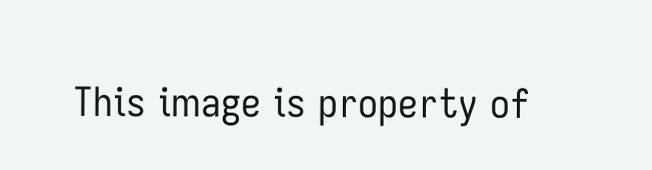This image is property of